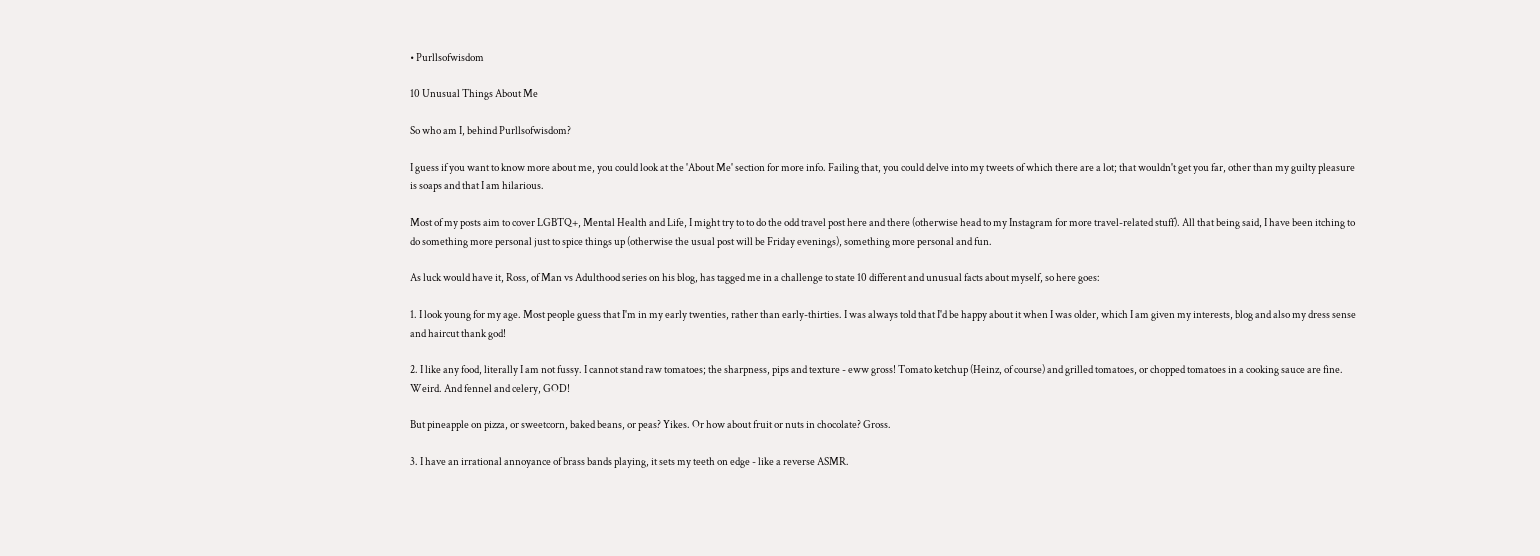• Purllsofwisdom

10 Unusual Things About Me

So who am I, behind Purllsofwisdom?

I guess if you want to know more about me, you could look at the 'About Me' section for more info. Failing that, you could delve into my tweets of which there are a lot; that wouldn't get you far, other than my guilty pleasure is soaps and that I am hilarious.

Most of my posts aim to cover LGBTQ+, Mental Health and Life, I might try to to do the odd travel post here and there (otherwise head to my Instagram for more travel-related stuff). All that being said, I have been itching to do something more personal just to spice things up (otherwise the usual post will be Friday evenings), something more personal and fun.

As luck would have it, Ross, of Man vs Adulthood series on his blog, has tagged me in a challenge to state 10 different and unusual facts about myself, so here goes:

1. I look young for my age. Most people guess that I'm in my early twenties, rather than early-thirties. I was always told that I'd be happy about it when I was older, which I am given my interests, blog and also my dress sense and haircut thank god!

2. I like any food, literally I am not fussy. I cannot stand raw tomatoes; the sharpness, pips and texture - eww gross! Tomato ketchup (Heinz, of course) and grilled tomatoes, or chopped tomatoes in a cooking sauce are fine. Weird. And fennel and celery, GOD!

But pineapple on pizza, or sweetcorn, baked beans, or peas? Yikes. Or how about fruit or nuts in chocolate? Gross.

3. I have an irrational annoyance of brass bands playing, it sets my teeth on edge - like a reverse ASMR.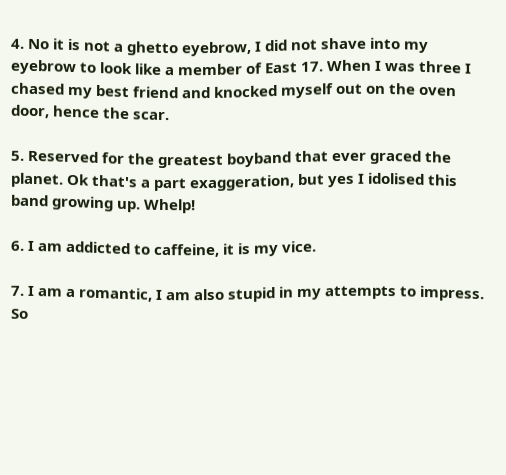4. No it is not a ghetto eyebrow, I did not shave into my eyebrow to look like a member of East 17. When I was three I chased my best friend and knocked myself out on the oven door, hence the scar.

5. Reserved for the greatest boyband that ever graced the planet. Ok that's a part exaggeration, but yes I idolised this band growing up. Whelp!

6. I am addicted to caffeine, it is my vice.

7. I am a romantic, I am also stupid in my attempts to impress. So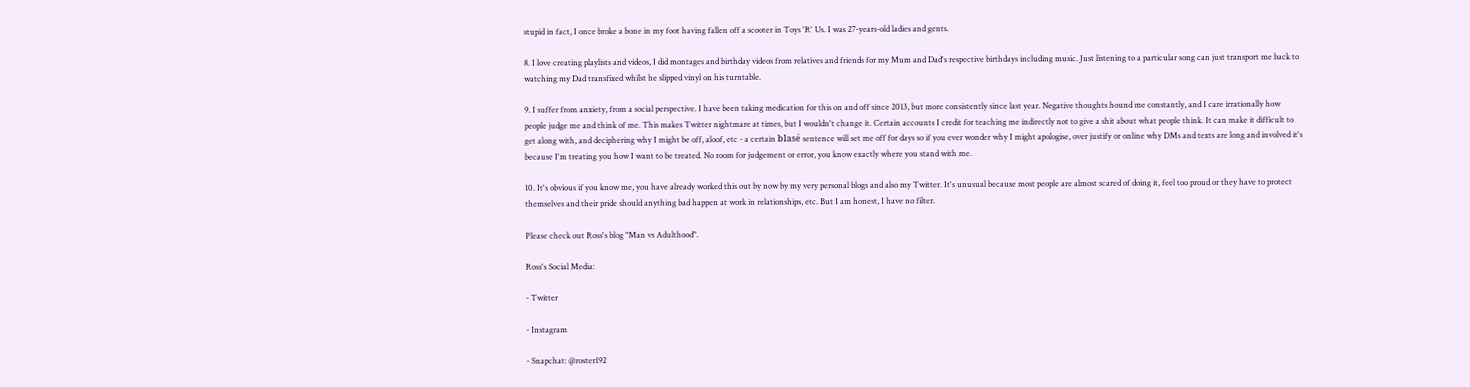stupid in fact, I once broke a bone in my foot having fallen off a scooter in Toys 'R' Us. I was 27-years-old ladies and gents.

8. I love creating playlists and videos, I did montages and birthday videos from relatives and friends for my Mum and Dad's respective birthdays including music. Just listening to a particular song can just transport me back to watching my Dad transfixed whilst he slipped vinyl on his turntable.

9. I suffer from anxiety, from a social perspective. I have been taking medication for this on and off since 2013, but more consistently since last year. Negative thoughts hound me constantly, and I care irrationally how people judge me and think of me. This makes Twitter nightmare at times, but I wouldn't change it. Certain accounts I credit for teaching me indirectly not to give a shit about what people think. It can make it difficult to get along with, and deciphering why I might be off, aloof, etc - a certain blasé sentence will set me off for days so if you ever wonder why I might apologise, over justify or online why DMs and texts are long and involved it's because I'm treating you how I want to be treated. No room for judgement or error, you know exactly where you stand with me.

10. It's obvious if you know me, you have already worked this out by now by my very personal blogs and also my Twitter. It's unusual because most people are almost scared of doing it, feel too proud or they have to protect themselves and their pride should anything bad happen at work in relationships, etc. But I am honest, I have no filter.

Please check out Ross's blog "Man vs Adulthood".

Ross's Social Media:

- Twitter

- Instagram

- Snapchat: @roster192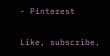- Pinterest

Like, subscribe,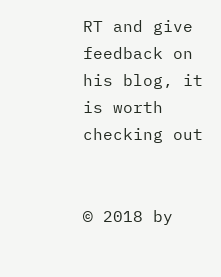RT and give feedback on his blog, it is worth checking out


© 2018 by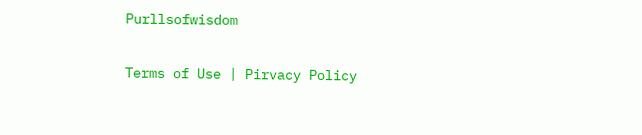Purllsofwisdom

Terms of Use | Pirvacy Policy